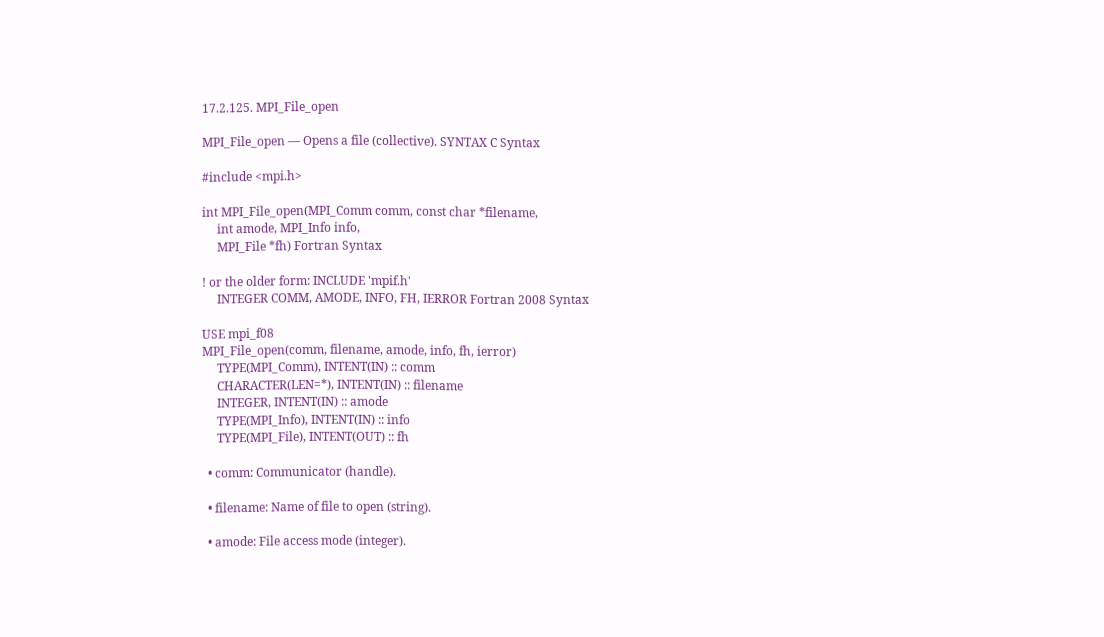17.2.125. MPI_File_open

MPI_File_open — Opens a file (collective). SYNTAX C Syntax

#include <mpi.h>

int MPI_File_open(MPI_Comm comm, const char *filename,
     int amode, MPI_Info info,
     MPI_File *fh) Fortran Syntax

! or the older form: INCLUDE 'mpif.h'
     INTEGER COMM, AMODE, INFO, FH, IERROR Fortran 2008 Syntax

USE mpi_f08
MPI_File_open(comm, filename, amode, info, fh, ierror)
     TYPE(MPI_Comm), INTENT(IN) :: comm
     CHARACTER(LEN=*), INTENT(IN) :: filename
     INTEGER, INTENT(IN) :: amode
     TYPE(MPI_Info), INTENT(IN) :: info
     TYPE(MPI_File), INTENT(OUT) :: fh

  • comm: Communicator (handle).

  • filename: Name of file to open (string).

  • amode: File access mode (integer).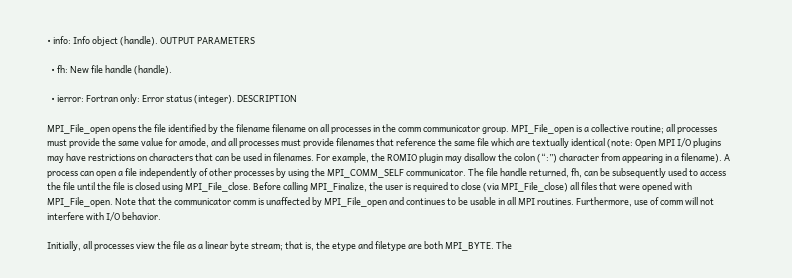• info: Info object (handle). OUTPUT PARAMETERS

  • fh: New file handle (handle).

  • ierror: Fortran only: Error status (integer). DESCRIPTION

MPI_File_open opens the file identified by the filename filename on all processes in the comm communicator group. MPI_File_open is a collective routine; all processes must provide the same value for amode, and all processes must provide filenames that reference the same file which are textually identical (note: Open MPI I/O plugins may have restrictions on characters that can be used in filenames. For example, the ROMIO plugin may disallow the colon (“:”) character from appearing in a filename). A process can open a file independently of other processes by using the MPI_COMM_SELF communicator. The file handle returned, fh, can be subsequently used to access the file until the file is closed using MPI_File_close. Before calling MPI_Finalize, the user is required to close (via MPI_File_close) all files that were opened with MPI_File_open. Note that the communicator comm is unaffected by MPI_File_open and continues to be usable in all MPI routines. Furthermore, use of comm will not interfere with I/O behavior.

Initially, all processes view the file as a linear byte stream; that is, the etype and filetype are both MPI_BYTE. The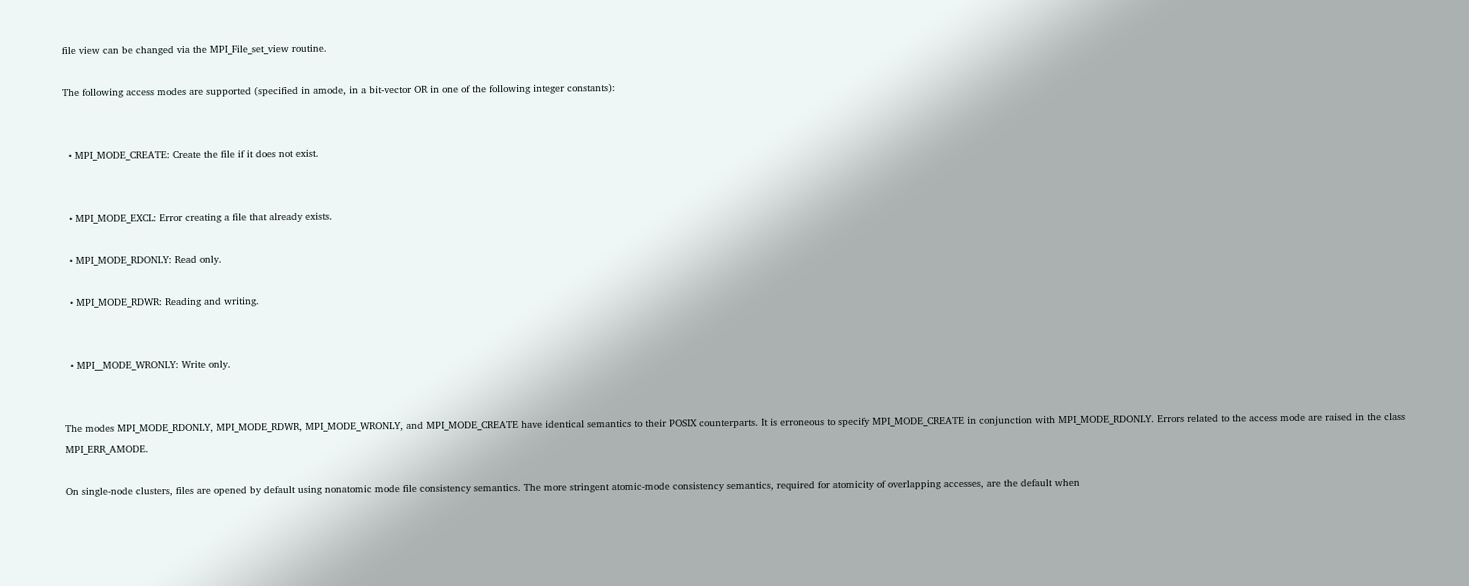file view can be changed via the MPI_File_set_view routine.

The following access modes are supported (specified in amode, in a bit-vector OR in one of the following integer constants):


  • MPI_MODE_CREATE: Create the file if it does not exist.


  • MPI_MODE_EXCL: Error creating a file that already exists.

  • MPI_MODE_RDONLY: Read only.

  • MPI_MODE_RDWR: Reading and writing.


  • MPI__MODE_WRONLY: Write only.


The modes MPI_MODE_RDONLY, MPI_MODE_RDWR, MPI_MODE_WRONLY, and MPI_MODE_CREATE have identical semantics to their POSIX counterparts. It is erroneous to specify MPI_MODE_CREATE in conjunction with MPI_MODE_RDONLY. Errors related to the access mode are raised in the class MPI_ERR_AMODE.

On single-node clusters, files are opened by default using nonatomic mode file consistency semantics. The more stringent atomic-mode consistency semantics, required for atomicity of overlapping accesses, are the default when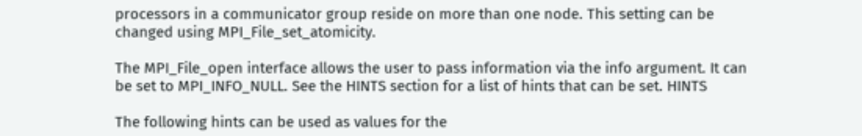processors in a communicator group reside on more than one node. This setting can be changed using MPI_File_set_atomicity.

The MPI_File_open interface allows the user to pass information via the info argument. It can be set to MPI_INFO_NULL. See the HINTS section for a list of hints that can be set. HINTS

The following hints can be used as values for the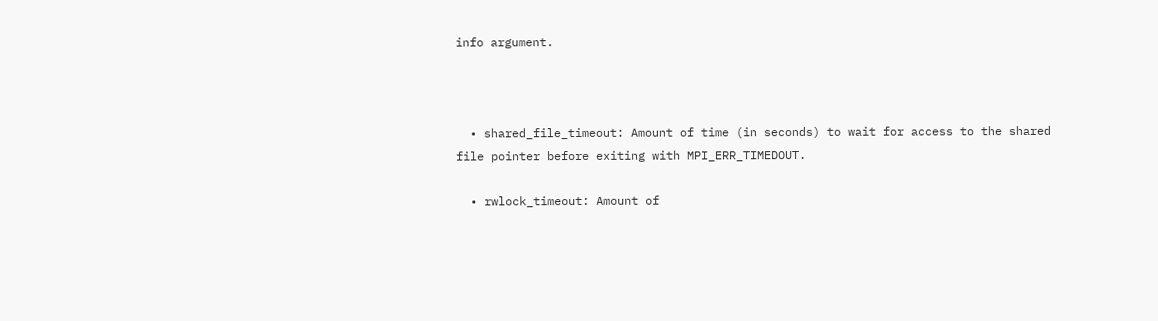info argument.



  • shared_file_timeout: Amount of time (in seconds) to wait for access to the shared file pointer before exiting with MPI_ERR_TIMEDOUT.

  • rwlock_timeout: Amount of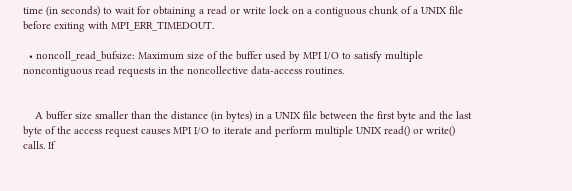time (in seconds) to wait for obtaining a read or write lock on a contiguous chunk of a UNIX file before exiting with MPI_ERR_TIMEDOUT.

  • noncoll_read_bufsize: Maximum size of the buffer used by MPI I/O to satisfy multiple noncontiguous read requests in the noncollective data-access routines.


    A buffer size smaller than the distance (in bytes) in a UNIX file between the first byte and the last byte of the access request causes MPI I/O to iterate and perform multiple UNIX read() or write() calls. If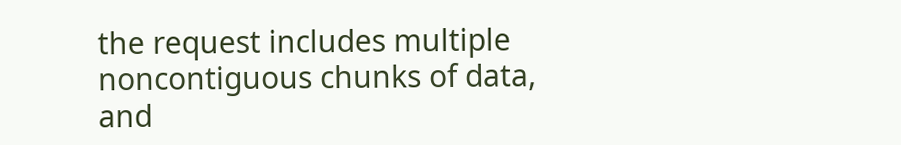the request includes multiple noncontiguous chunks of data, and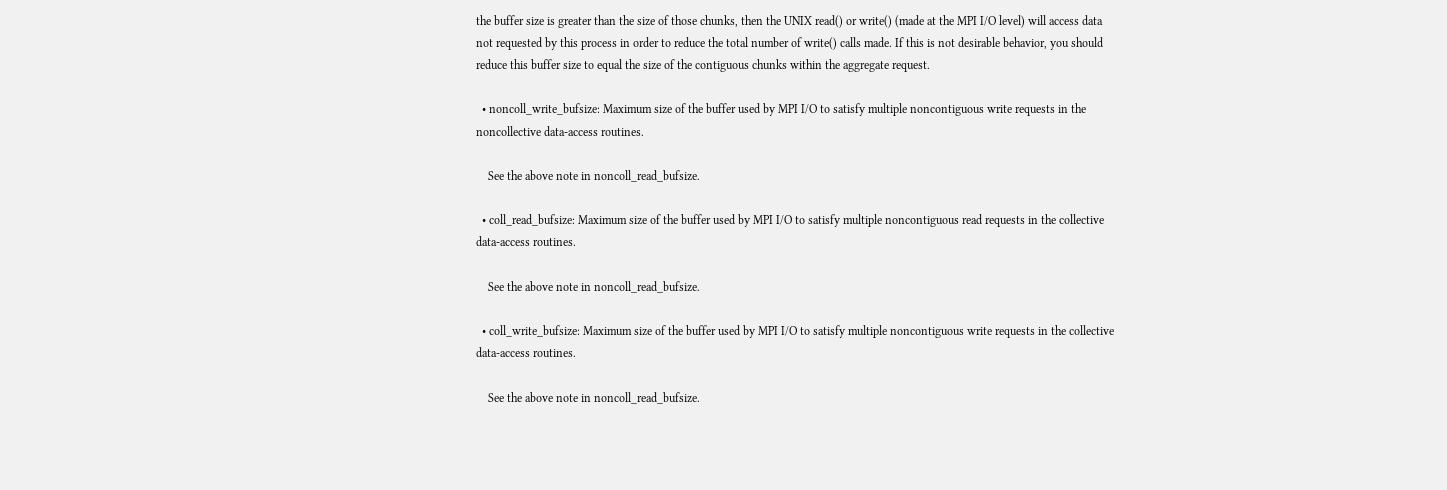the buffer size is greater than the size of those chunks, then the UNIX read() or write() (made at the MPI I/O level) will access data not requested by this process in order to reduce the total number of write() calls made. If this is not desirable behavior, you should reduce this buffer size to equal the size of the contiguous chunks within the aggregate request.

  • noncoll_write_bufsize: Maximum size of the buffer used by MPI I/O to satisfy multiple noncontiguous write requests in the noncollective data-access routines.

    See the above note in noncoll_read_bufsize.

  • coll_read_bufsize: Maximum size of the buffer used by MPI I/O to satisfy multiple noncontiguous read requests in the collective data-access routines.

    See the above note in noncoll_read_bufsize.

  • coll_write_bufsize: Maximum size of the buffer used by MPI I/O to satisfy multiple noncontiguous write requests in the collective data-access routines.

    See the above note in noncoll_read_bufsize.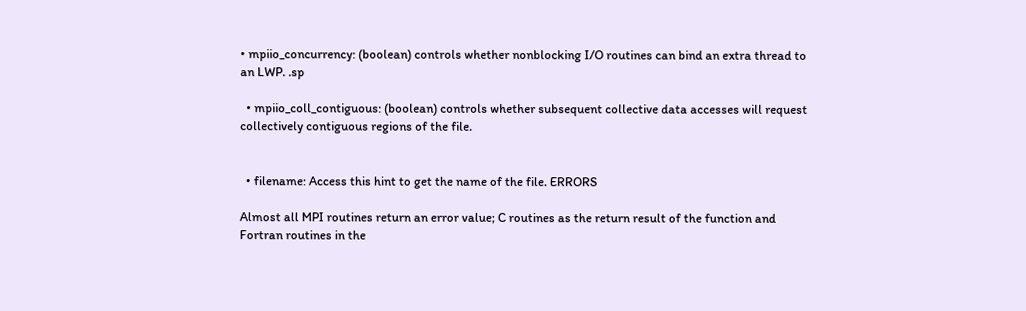• mpiio_concurrency: (boolean) controls whether nonblocking I/O routines can bind an extra thread to an LWP. .sp

  • mpiio_coll_contiguous: (boolean) controls whether subsequent collective data accesses will request collectively contiguous regions of the file.


  • filename: Access this hint to get the name of the file. ERRORS

Almost all MPI routines return an error value; C routines as the return result of the function and Fortran routines in the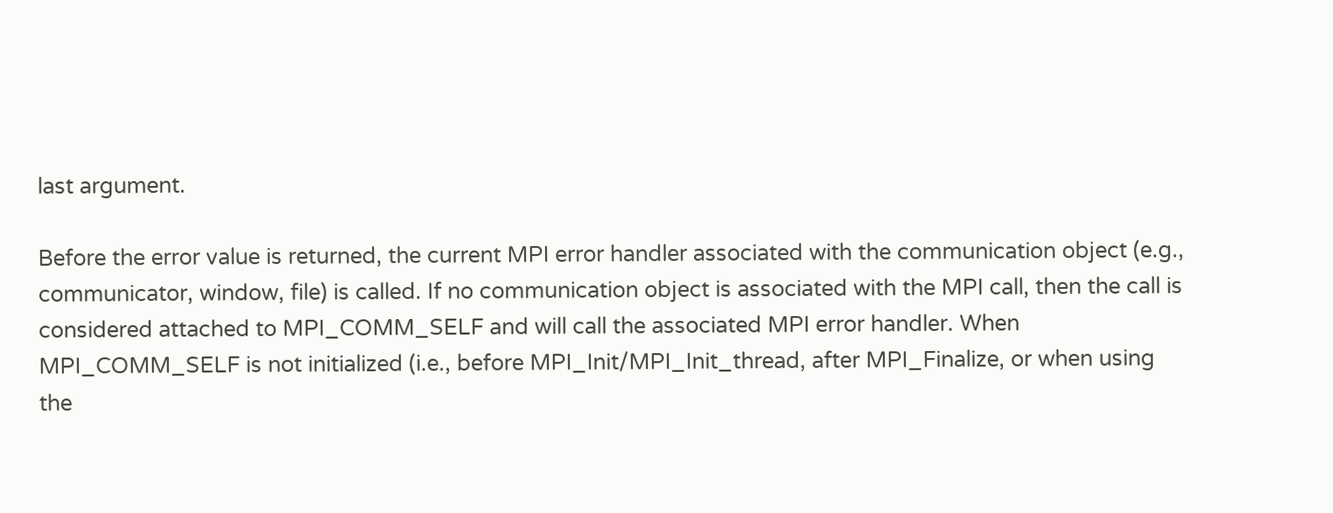last argument.

Before the error value is returned, the current MPI error handler associated with the communication object (e.g., communicator, window, file) is called. If no communication object is associated with the MPI call, then the call is considered attached to MPI_COMM_SELF and will call the associated MPI error handler. When MPI_COMM_SELF is not initialized (i.e., before MPI_Init/MPI_Init_thread, after MPI_Finalize, or when using the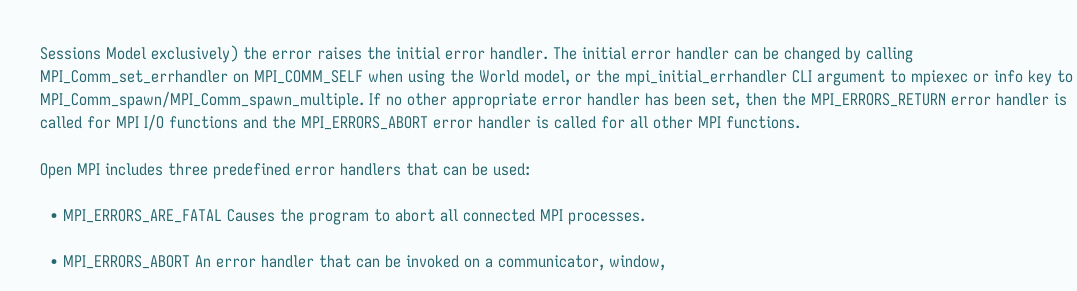Sessions Model exclusively) the error raises the initial error handler. The initial error handler can be changed by calling MPI_Comm_set_errhandler on MPI_COMM_SELF when using the World model, or the mpi_initial_errhandler CLI argument to mpiexec or info key to MPI_Comm_spawn/MPI_Comm_spawn_multiple. If no other appropriate error handler has been set, then the MPI_ERRORS_RETURN error handler is called for MPI I/O functions and the MPI_ERRORS_ABORT error handler is called for all other MPI functions.

Open MPI includes three predefined error handlers that can be used:

  • MPI_ERRORS_ARE_FATAL Causes the program to abort all connected MPI processes.

  • MPI_ERRORS_ABORT An error handler that can be invoked on a communicator, window,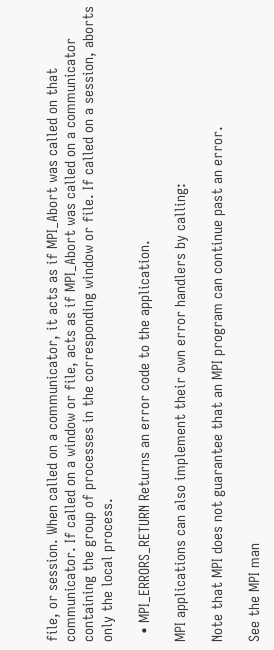file, or session. When called on a communicator, it acts as if MPI_Abort was called on that communicator. If called on a window or file, acts as if MPI_Abort was called on a communicator containing the group of processes in the corresponding window or file. If called on a session, aborts only the local process.

  • MPI_ERRORS_RETURN Returns an error code to the application.

MPI applications can also implement their own error handlers by calling:

Note that MPI does not guarantee that an MPI program can continue past an error.

See the MPI man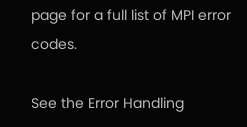page for a full list of MPI error codes.

See the Error Handling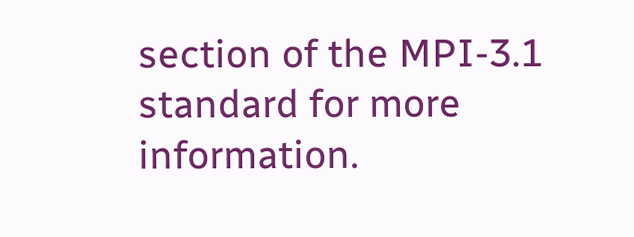section of the MPI-3.1 standard for more information.